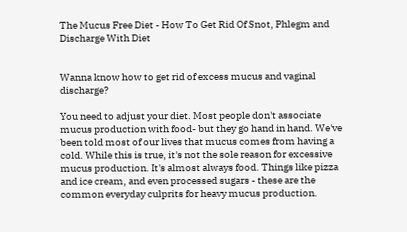The Mucus Free Diet - How To Get Rid Of Snot, Phlegm and Discharge With Diet


Wanna know how to get rid of excess mucus and vaginal discharge?

You need to adjust your diet. Most people don't associate mucus production with food- but they go hand in hand. We've been told most of our lives that mucus comes from having a cold. While this is true, it's not the sole reason for excessive mucus production. It's almost always food. Things like pizza and ice cream, and even processed sugars - these are the common everyday culprits for heavy mucus production.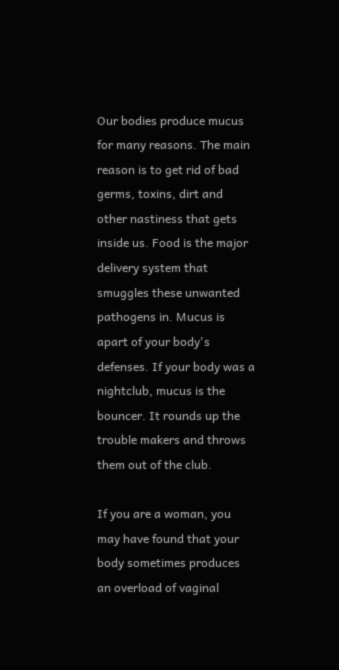Our bodies produce mucus for many reasons. The main reason is to get rid of bad germs, toxins, dirt and other nastiness that gets inside us. Food is the major delivery system that smuggles these unwanted pathogens in. Mucus is apart of your body's defenses. If your body was a nightclub, mucus is the bouncer. It rounds up the trouble makers and throws them out of the club.

If you are a woman, you may have found that your body sometimes produces an overload of vaginal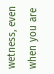wetness, even when you are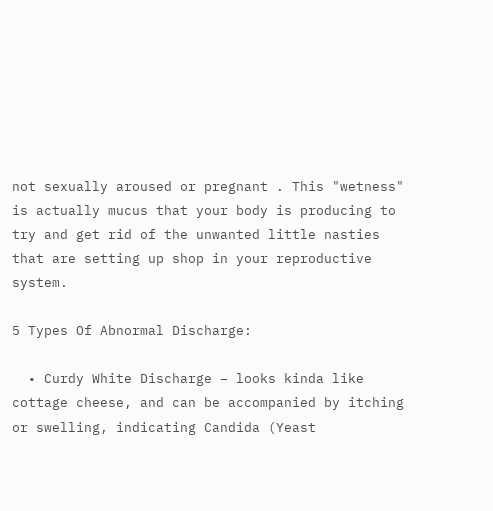not sexually aroused or pregnant . This "wetness" is actually mucus that your body is producing to try and get rid of the unwanted little nasties that are setting up shop in your reproductive system.

5 Types Of Abnormal Discharge:

  • Curdy White Discharge – looks kinda like cottage cheese, and can be accompanied by itching or swelling, indicating Candida (Yeast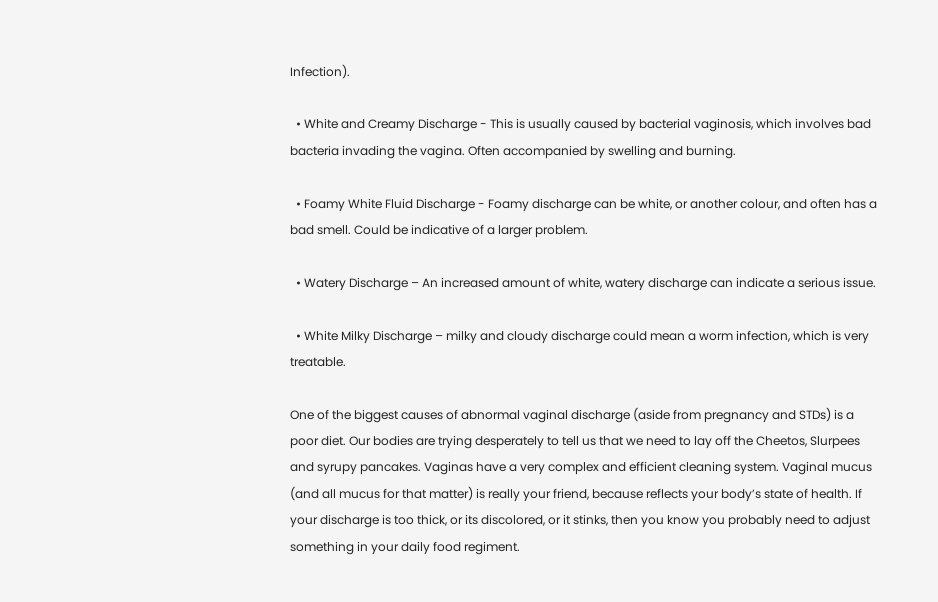Infection).

  • White and Creamy Discharge - This is usually caused by bacterial vaginosis, which involves bad bacteria invading the vagina. Often accompanied by swelling and burning.

  • Foamy White Fluid Discharge - Foamy discharge can be white, or another colour, and often has a bad smell. Could be indicative of a larger problem.

  • Watery Discharge – An increased amount of white, watery discharge can indicate a serious issue.

  • White Milky Discharge – milky and cloudy discharge could mean a worm infection, which is very treatable.

One of the biggest causes of abnormal vaginal discharge (aside from pregnancy and STDs) is a poor diet. Our bodies are trying desperately to tell us that we need to lay off the Cheetos, Slurpees and syrupy pancakes. Vaginas have a very complex and efficient cleaning system. Vaginal mucus (and all mucus for that matter) is really your friend, because reflects your body’s state of health. If your discharge is too thick, or its discolored, or it stinks, then you know you probably need to adjust something in your daily food regiment.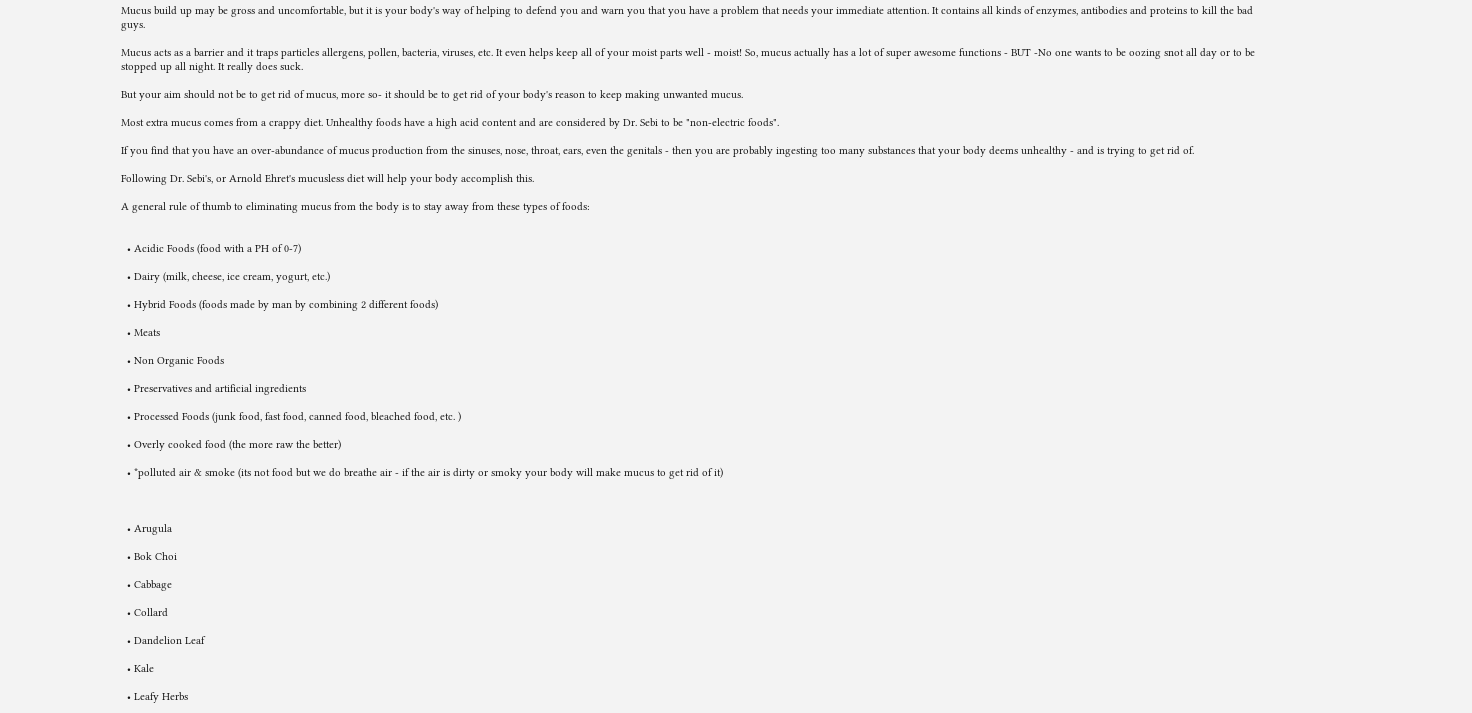Mucus build up may be gross and uncomfortable, but it is your body's way of helping to defend you and warn you that you have a problem that needs your immediate attention. It contains all kinds of enzymes, antibodies and proteins to kill the bad guys.

Mucus acts as a barrier and it traps particles allergens, pollen, bacteria, viruses, etc. It even helps keep all of your moist parts well - moist! So, mucus actually has a lot of super awesome functions - BUT -No one wants to be oozing snot all day or to be stopped up all night. It really does suck.

But your aim should not be to get rid of mucus, more so- it should be to get rid of your body's reason to keep making unwanted mucus.

Most extra mucus comes from a crappy diet. Unhealthy foods have a high acid content and are considered by Dr. Sebi to be "non-electric foods".

If you find that you have an over-abundance of mucus production from the sinuses, nose, throat, ears, even the genitals - then you are probably ingesting too many substances that your body deems unhealthy - and is trying to get rid of.

Following Dr. Sebi's, or Arnold Ehret's mucusless diet will help your body accomplish this.

A general rule of thumb to eliminating mucus from the body is to stay away from these types of foods:


  • Acidic Foods (food with a PH of 0-7)

  • Dairy (milk, cheese, ice cream, yogurt, etc.)

  • Hybrid Foods (foods made by man by combining 2 different foods)

  • Meats

  • Non Organic Foods

  • Preservatives and artificial ingredients

  • Processed Foods (junk food, fast food, canned food, bleached food, etc. )

  • Overly cooked food (the more raw the better)

  • *polluted air & smoke (its not food but we do breathe air - if the air is dirty or smoky your body will make mucus to get rid of it)



  • Arugula

  • Bok Choi

  • Cabbage

  • Collard

  • Dandelion Leaf

  • Kale

  • Leafy Herbs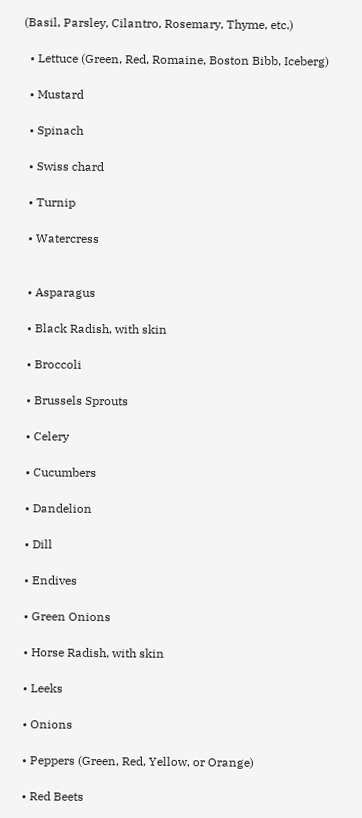(Basil, Parsley, Cilantro, Rosemary, Thyme, etc.)

  • Lettuce (Green, Red, Romaine, Boston Bibb, Iceberg)

  • Mustard

  • Spinach

  • Swiss chard

  • Turnip

  • Watercress


  • Asparagus

  • Black Radish, with skin

  • Broccoli

  • Brussels Sprouts

  • Celery

  • Cucumbers

  • Dandelion

  • Dill

  • Endives

  • Green Onions

  • Horse Radish, with skin

  • Leeks

  • Onions

  • Peppers (Green, Red, Yellow, or Orange)

  • Red Beets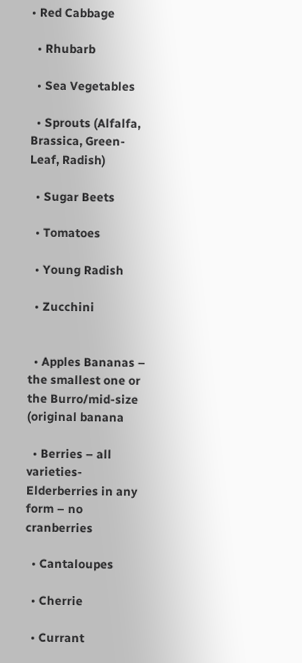• Red Cabbage

  • Rhubarb

  • Sea Vegetables

  • Sprouts (Alfalfa, Brassica, Green-Leaf, Radish)

  • Sugar Beets

  • Tomatoes

  • Young Radish

  • Zucchini


  • Apples Bananas – the smallest one or the Burro/mid-size (original banana

  • Berries – all varieties- Elderberries in any form – no cranberries

  • Cantaloupes

  • Cherrie

  • Currant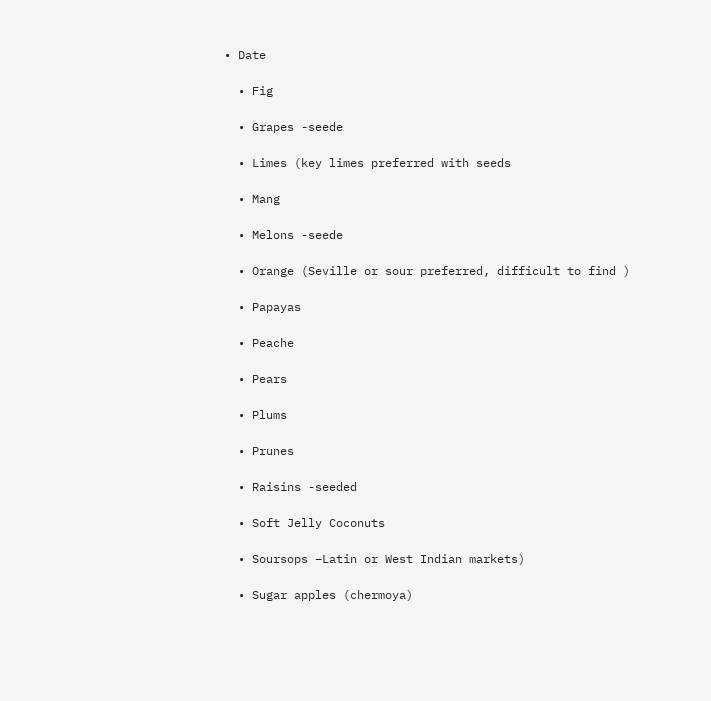• Date

  • Fig

  • Grapes -seede

  • Limes (key limes preferred with seeds

  • Mang

  • Melons -seede

  • Orange (Seville or sour preferred, difficult to find )

  • Papayas

  • Peache

  • Pears

  • Plums

  • Prunes

  • Raisins -seeded

  • Soft Jelly Coconuts

  • Soursops –Latin or West Indian markets)

  • Sugar apples (chermoya)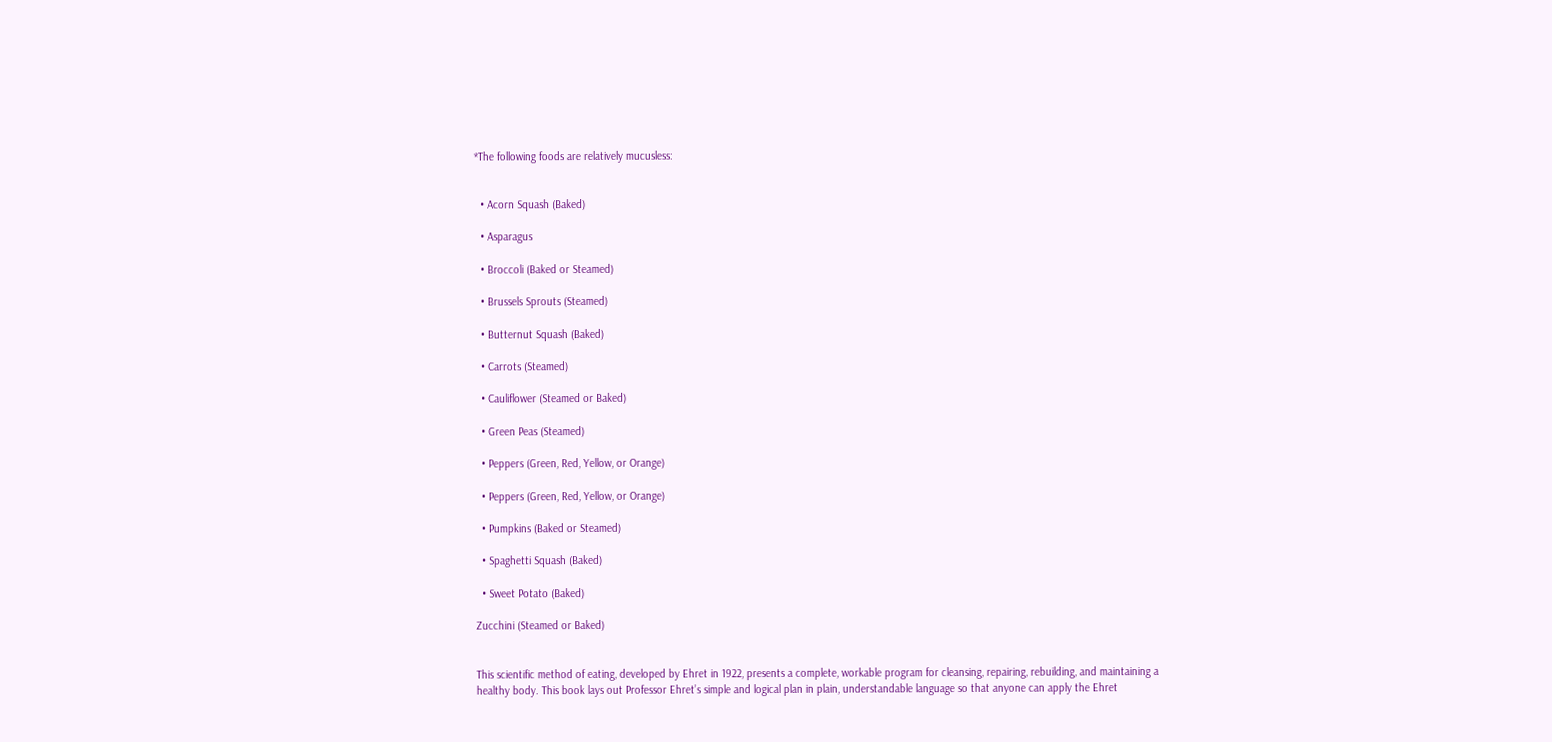*The following foods are relatively mucusless:


  • Acorn Squash (Baked)

  • Asparagus

  • Broccoli (Baked or Steamed)

  • Brussels Sprouts (Steamed)

  • Butternut Squash (Baked)

  • Carrots (Steamed)

  • Cauliflower (Steamed or Baked)

  • Green Peas (Steamed)

  • Peppers (Green, Red, Yellow, or Orange)

  • Peppers (Green, Red, Yellow, or Orange)

  • Pumpkins (Baked or Steamed)

  • Spaghetti Squash (Baked)

  • Sweet Potato (Baked)

Zucchini (Steamed or Baked)


This scientific method of eating, developed by Ehret in 1922, presents a complete, workable program for cleansing, repairing, rebuilding, and maintaining a healthy body. This book lays out Professor Ehret’s simple and logical plan in plain, understandable language so that anyone can apply the Ehret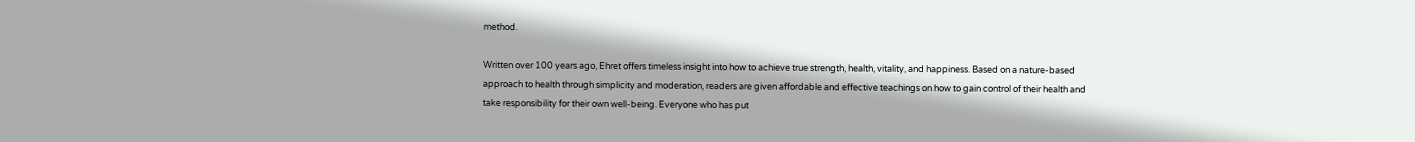method.

Written over 100 years ago, Ehret offers timeless insight into how to achieve true strength, health, vitality, and happiness. Based on a nature-based approach to health through simplicity and moderation, readers are given affordable and effective teachings on how to gain control of their health and take responsibility for their own well-being. Everyone who has put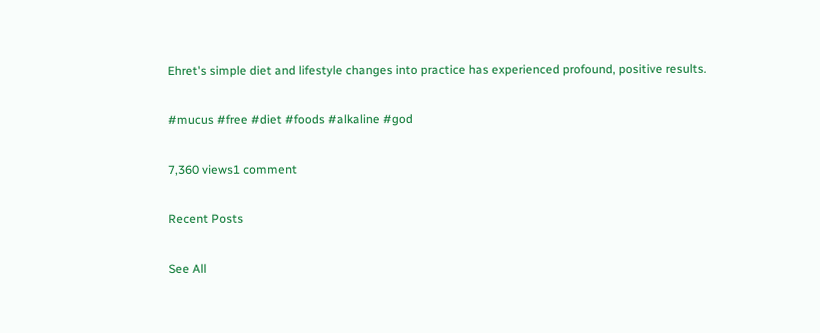Ehret's simple diet and lifestyle changes into practice has experienced profound, positive results.

#mucus #free #diet #foods #alkaline #god

7,360 views1 comment

Recent Posts

See All